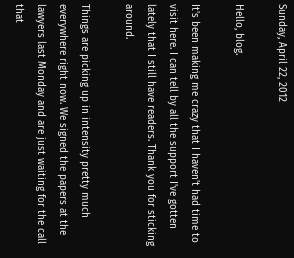Sunday, April 22, 2012

Hello, blog.

It's been making me crazy that I haven't had time to visit here. I can tell by all the support I've gotten lately that I still have readers. Thank you for sticking around.

Things are picking up in intensity pretty much everywhere right now. We signed the papers at the lawyers last Monday and are just waiting for the call that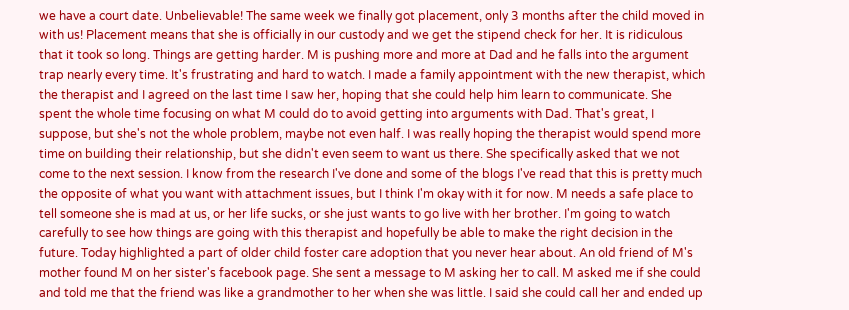we have a court date. Unbelievable! The same week we finally got placement, only 3 months after the child moved in with us! Placement means that she is officially in our custody and we get the stipend check for her. It is ridiculous that it took so long. Things are getting harder. M is pushing more and more at Dad and he falls into the argument trap nearly every time. It's frustrating and hard to watch. I made a family appointment with the new therapist, which the therapist and I agreed on the last time I saw her, hoping that she could help him learn to communicate. She spent the whole time focusing on what M could do to avoid getting into arguments with Dad. That's great, I suppose, but she's not the whole problem, maybe not even half. I was really hoping the therapist would spend more time on building their relationship, but she didn't even seem to want us there. She specifically asked that we not come to the next session. I know from the research I've done and some of the blogs I've read that this is pretty much the opposite of what you want with attachment issues, but I think I'm okay with it for now. M needs a safe place to tell someone she is mad at us, or her life sucks, or she just wants to go live with her brother. I'm going to watch carefully to see how things are going with this therapist and hopefully be able to make the right decision in the future. Today highlighted a part of older child foster care adoption that you never hear about. An old friend of M's mother found M on her sister's facebook page. She sent a message to M asking her to call. M asked me if she could and told me that the friend was like a grandmother to her when she was little. I said she could call her and ended up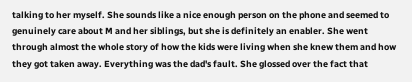talking to her myself. She sounds like a nice enough person on the phone and seemed to genuinely care about M and her siblings, but she is definitely an enabler. She went through almost the whole story of how the kids were living when she knew them and how they got taken away. Everything was the dad's fault. She glossed over the fact that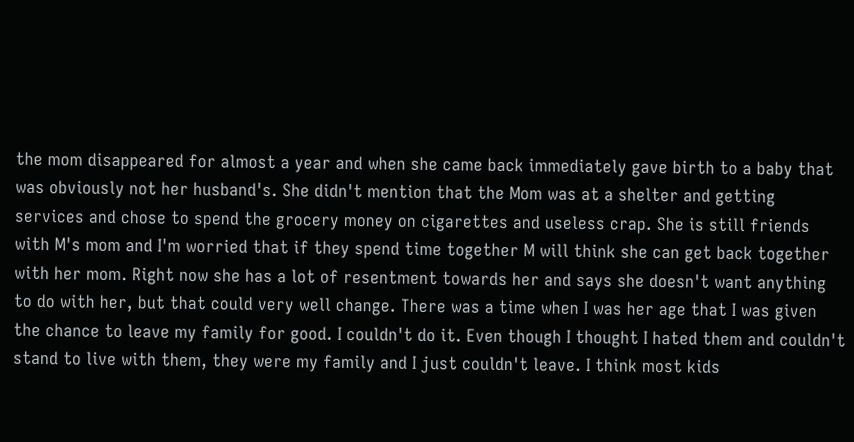the mom disappeared for almost a year and when she came back immediately gave birth to a baby that was obviously not her husband's. She didn't mention that the Mom was at a shelter and getting services and chose to spend the grocery money on cigarettes and useless crap. She is still friends with M's mom and I'm worried that if they spend time together M will think she can get back together with her mom. Right now she has a lot of resentment towards her and says she doesn't want anything to do with her, but that could very well change. There was a time when I was her age that I was given the chance to leave my family for good. I couldn't do it. Even though I thought I hated them and couldn't stand to live with them, they were my family and I just couldn't leave. I think most kids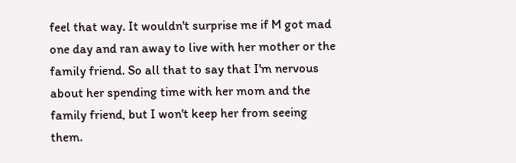feel that way. It wouldn't surprise me if M got mad one day and ran away to live with her mother or the family friend. So all that to say that I'm nervous about her spending time with her mom and the family friend, but I won't keep her from seeing them.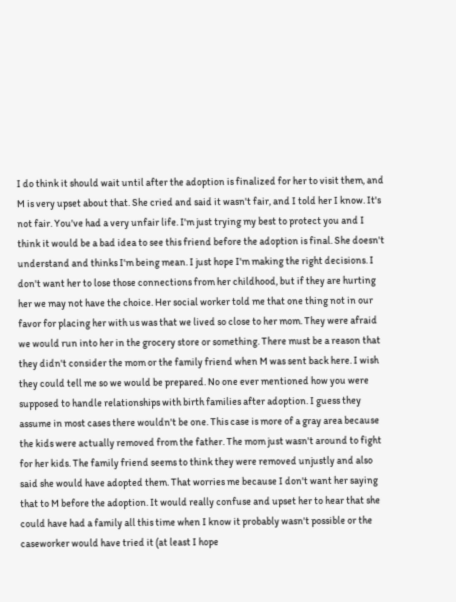I do think it should wait until after the adoption is finalized for her to visit them, and M is very upset about that. She cried and said it wasn't fair, and I told her I know. It's not fair. You've had a very unfair life. I'm just trying my best to protect you and I think it would be a bad idea to see this friend before the adoption is final. She doesn't understand and thinks I'm being mean. I just hope I'm making the right decisions. I don't want her to lose those connections from her childhood, but if they are hurting her we may not have the choice. Her social worker told me that one thing not in our favor for placing her with us was that we lived so close to her mom. They were afraid we would run into her in the grocery store or something. There must be a reason that they didn't consider the mom or the family friend when M was sent back here. I wish they could tell me so we would be prepared. No one ever mentioned how you were supposed to handle relationships with birth families after adoption. I guess they assume in most cases there wouldn't be one. This case is more of a gray area because the kids were actually removed from the father. The mom just wasn't around to fight for her kids. The family friend seems to think they were removed unjustly and also said she would have adopted them. That worries me because I don't want her saying that to M before the adoption. It would really confuse and upset her to hear that she could have had a family all this time when I know it probably wasn't possible or the caseworker would have tried it (at least I hope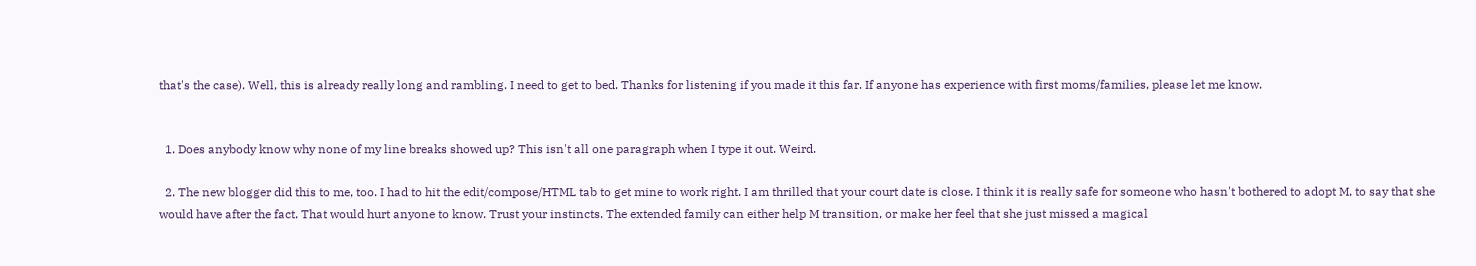that's the case). Well, this is already really long and rambling. I need to get to bed. Thanks for listening if you made it this far. If anyone has experience with first moms/families, please let me know.


  1. Does anybody know why none of my line breaks showed up? This isn't all one paragraph when I type it out. Weird.

  2. The new blogger did this to me, too. I had to hit the edit/compose/HTML tab to get mine to work right. I am thrilled that your court date is close. I think it is really safe for someone who hasn't bothered to adopt M, to say that she would have after the fact. That would hurt anyone to know. Trust your instincts. The extended family can either help M transition, or make her feel that she just missed a magical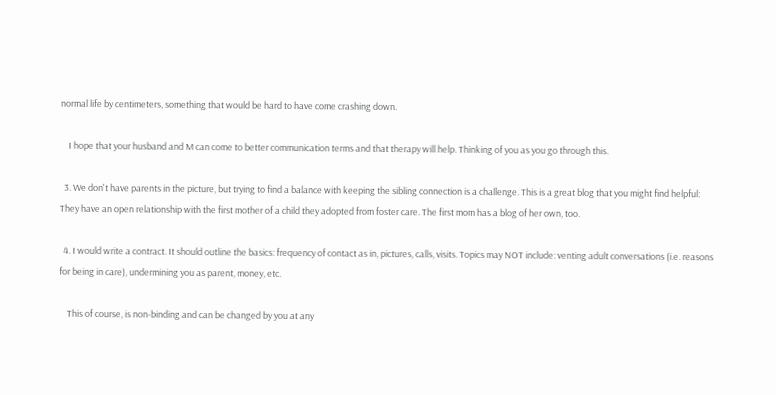normal life by centimeters, something that would be hard to have come crashing down.

    I hope that your husband and M can come to better communication terms and that therapy will help. Thinking of you as you go through this.

  3. We don't have parents in the picture, but trying to find a balance with keeping the sibling connection is a challenge. This is a great blog that you might find helpful: They have an open relationship with the first mother of a child they adopted from foster care. The first mom has a blog of her own, too.

  4. I would write a contract. It should outline the basics: frequency of contact as in, pictures, calls, visits. Topics may NOT include: venting adult conversations (i.e. reasons for being in care), undermining you as parent, money, etc.

    This of course, is non-binding and can be changed by you at any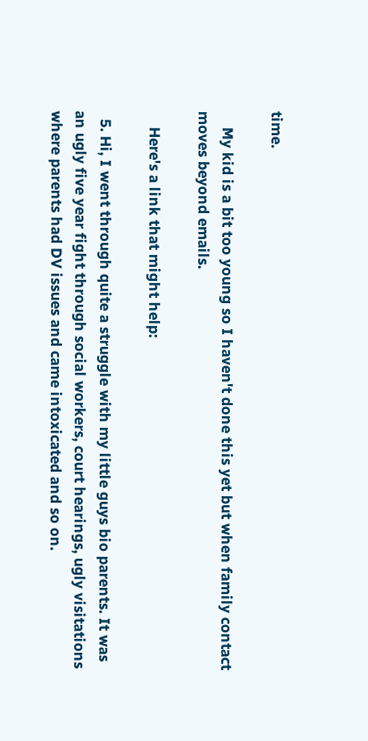time.

    My kid is a bit too young so I haven't done this yet but when family contact moves beyond emails.

    Here's a link that might help:

  5. Hi, I went through quite a struggle with my little guys bio parents. It was an ugly five year fight through social workers, court hearings, ugly visitations where parents had DV issues and came intoxicated and so on.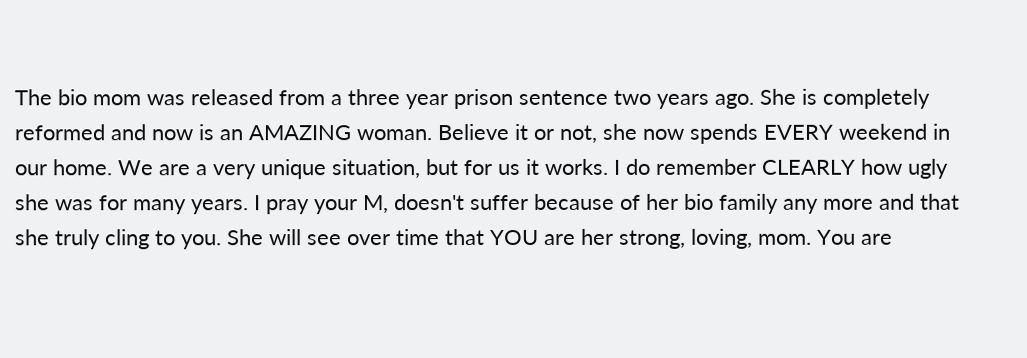The bio mom was released from a three year prison sentence two years ago. She is completely reformed and now is an AMAZING woman. Believe it or not, she now spends EVERY weekend in our home. We are a very unique situation, but for us it works. I do remember CLEARLY how ugly she was for many years. I pray your M, doesn't suffer because of her bio family any more and that she truly cling to you. She will see over time that YOU are her strong, loving, mom. You are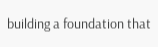building a foundation that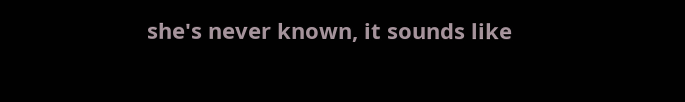she's never known, it sounds like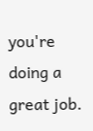you're doing a great job.